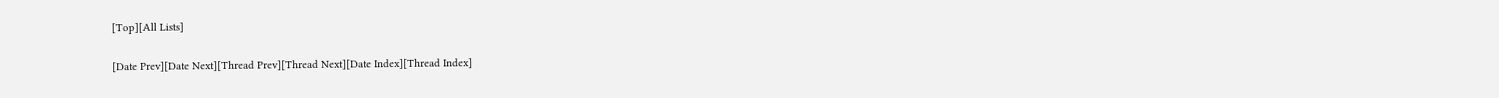[Top][All Lists]

[Date Prev][Date Next][Thread Prev][Thread Next][Date Index][Thread Index]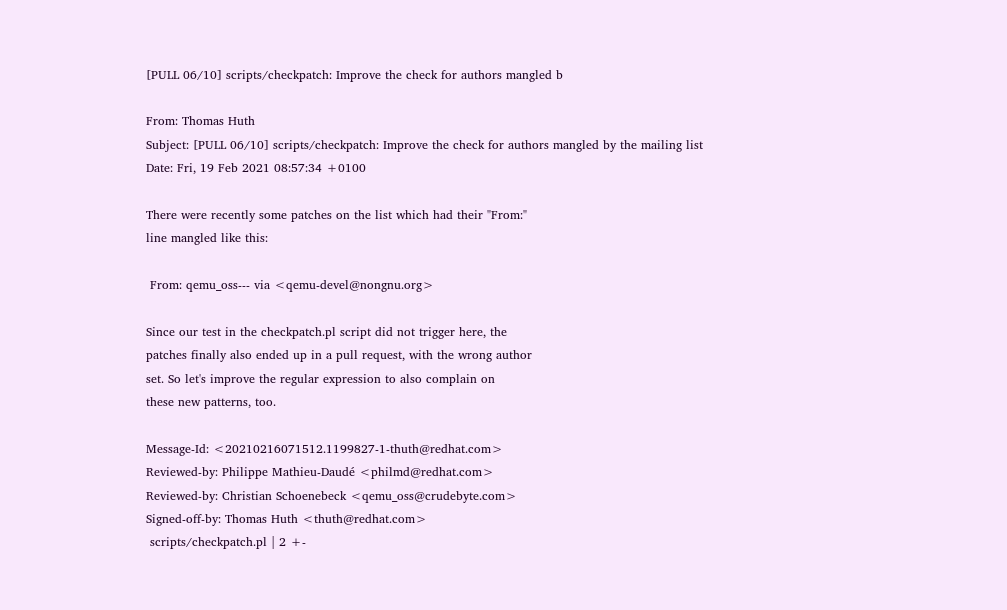[PULL 06/10] scripts/checkpatch: Improve the check for authors mangled b

From: Thomas Huth
Subject: [PULL 06/10] scripts/checkpatch: Improve the check for authors mangled by the mailing list
Date: Fri, 19 Feb 2021 08:57:34 +0100

There were recently some patches on the list which had their "From:"
line mangled like this:

 From: qemu_oss--- via <qemu-devel@nongnu.org>

Since our test in the checkpatch.pl script did not trigger here, the
patches finally also ended up in a pull request, with the wrong author
set. So let's improve the regular expression to also complain on
these new patterns, too.

Message-Id: <20210216071512.1199827-1-thuth@redhat.com>
Reviewed-by: Philippe Mathieu-Daudé <philmd@redhat.com>
Reviewed-by: Christian Schoenebeck <qemu_oss@crudebyte.com>
Signed-off-by: Thomas Huth <thuth@redhat.com>
 scripts/checkpatch.pl | 2 +-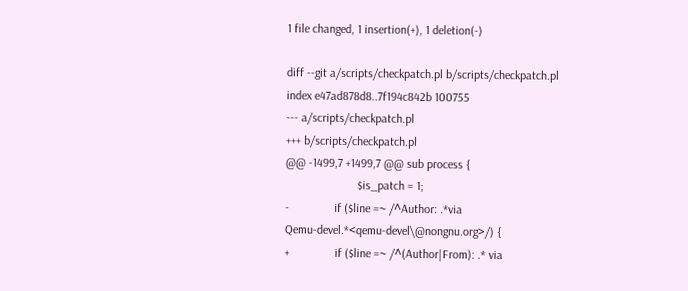1 file changed, 1 insertion(+), 1 deletion(-)

diff --git a/scripts/checkpatch.pl b/scripts/checkpatch.pl
index e47ad878d8..7f194c842b 100755
--- a/scripts/checkpatch.pl
+++ b/scripts/checkpatch.pl
@@ -1499,7 +1499,7 @@ sub process {
                        $is_patch = 1;
-               if ($line =~ /^Author: .*via
Qemu-devel.*<qemu-devel\@nongnu.org>/) {
+               if ($line =~ /^(Author|From): .* via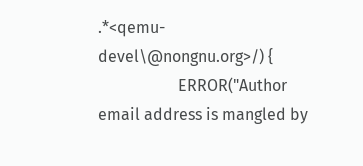.*<qemu-devel\@nongnu.org>/) {
                    ERROR("Author email address is mangled by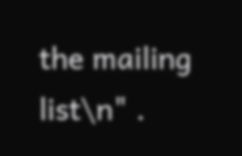the mailing
list\n" .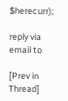$herecurr);

reply via email to

[Prev in Thread]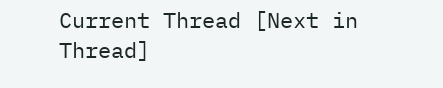Current Thread [Next in Thread]